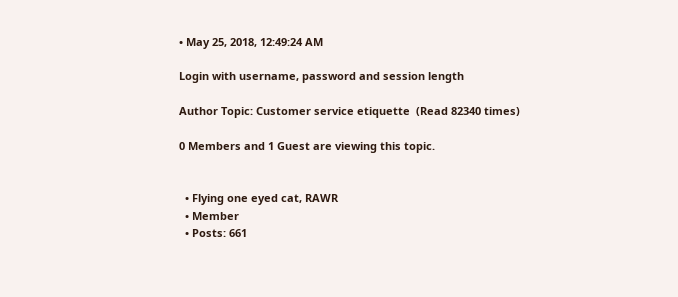• May 25, 2018, 12:49:24 AM

Login with username, password and session length

Author Topic: Customer service etiquette  (Read 82340 times)

0 Members and 1 Guest are viewing this topic.


  • Flying one eyed cat, RAWR
  • Member
  • Posts: 661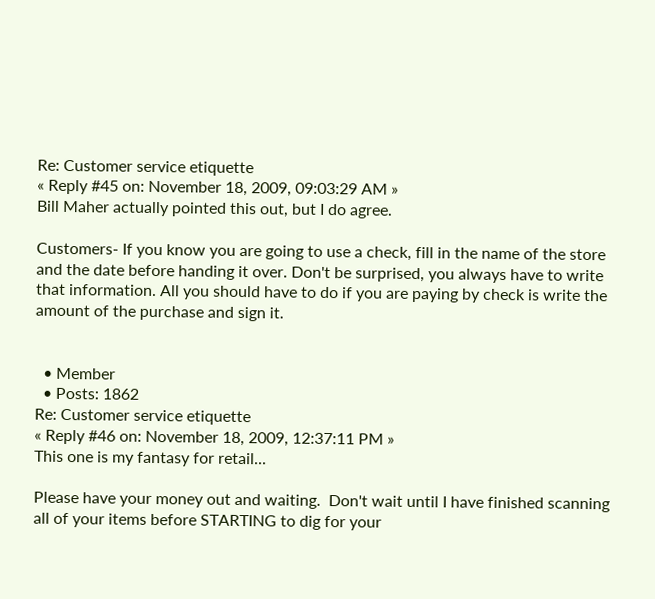Re: Customer service etiquette
« Reply #45 on: November 18, 2009, 09:03:29 AM »
Bill Maher actually pointed this out, but I do agree.

Customers- If you know you are going to use a check, fill in the name of the store and the date before handing it over. Don't be surprised, you always have to write that information. All you should have to do if you are paying by check is write the amount of the purchase and sign it.


  • Member
  • Posts: 1862
Re: Customer service etiquette
« Reply #46 on: November 18, 2009, 12:37:11 PM »
This one is my fantasy for retail...

Please have your money out and waiting.  Don't wait until I have finished scanning all of your items before STARTING to dig for your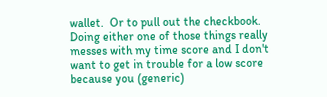wallet.  Or to pull out the checkbook.  Doing either one of those things really messes with my time score and I don't want to get in trouble for a low score because you (generic)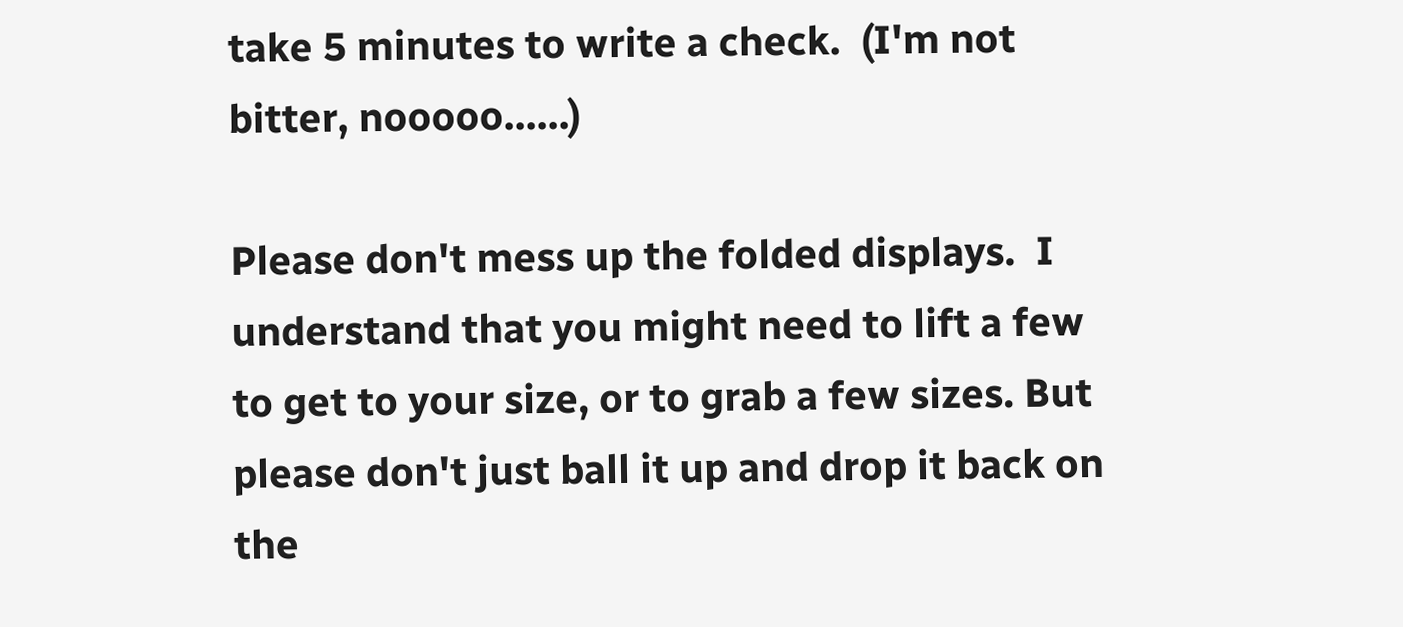take 5 minutes to write a check.  (I'm not bitter, nooooo......)

Please don't mess up the folded displays.  I understand that you might need to lift a few to get to your size, or to grab a few sizes. But please don't just ball it up and drop it back on the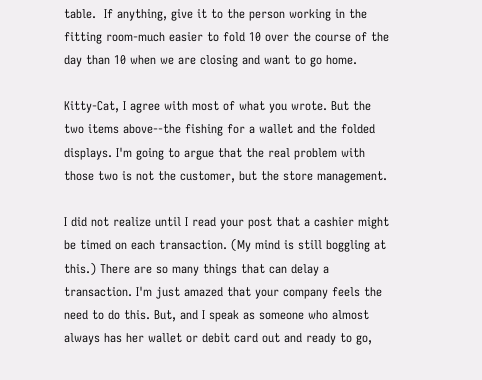table.  If anything, give it to the person working in the fitting room-much easier to fold 10 over the course of the day than 10 when we are closing and want to go home.

Kitty-Cat, I agree with most of what you wrote. But the two items above--the fishing for a wallet and the folded displays. I'm going to argue that the real problem with those two is not the customer, but the store management.

I did not realize until I read your post that a cashier might be timed on each transaction. (My mind is still boggling at this.) There are so many things that can delay a transaction. I'm just amazed that your company feels the need to do this. But, and I speak as someone who almost always has her wallet or debit card out and ready to go,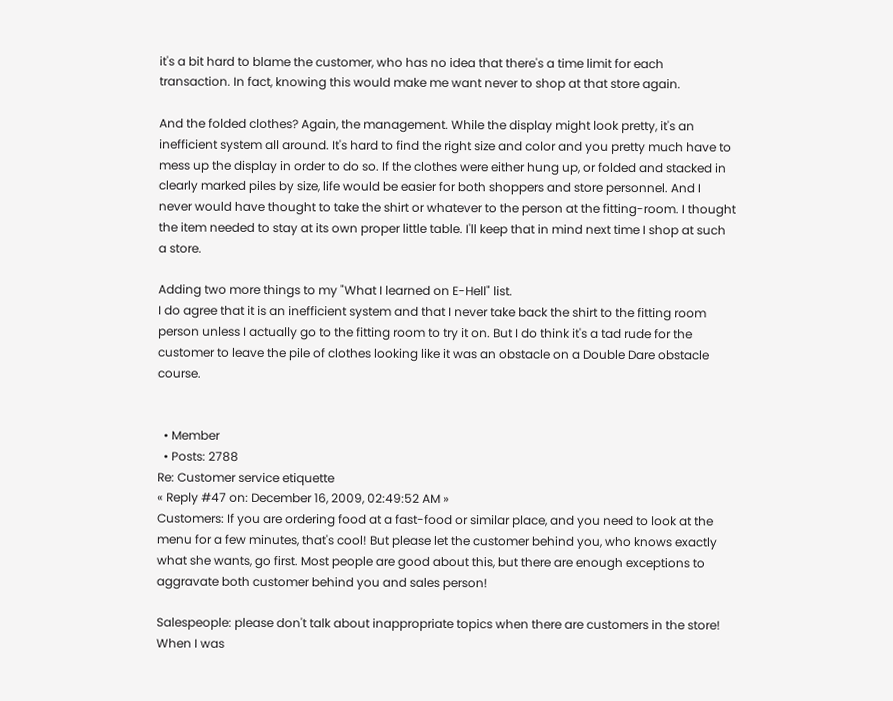it's a bit hard to blame the customer, who has no idea that there's a time limit for each transaction. In fact, knowing this would make me want never to shop at that store again.

And the folded clothes? Again, the management. While the display might look pretty, it's an inefficient system all around. It's hard to find the right size and color and you pretty much have to mess up the display in order to do so. If the clothes were either hung up, or folded and stacked in clearly marked piles by size, life would be easier for both shoppers and store personnel. And I never would have thought to take the shirt or whatever to the person at the fitting-room. I thought the item needed to stay at its own proper little table. I'll keep that in mind next time I shop at such a store.

Adding two more things to my "What I learned on E-Hell" list.
I do agree that it is an inefficient system and that I never take back the shirt to the fitting room person unless I actually go to the fitting room to try it on. But I do think it's a tad rude for the customer to leave the pile of clothes looking like it was an obstacle on a Double Dare obstacle course.


  • Member
  • Posts: 2788
Re: Customer service etiquette
« Reply #47 on: December 16, 2009, 02:49:52 AM »
Customers: If you are ordering food at a fast-food or similar place, and you need to look at the menu for a few minutes, that's cool! But please let the customer behind you, who knows exactly what she wants, go first. Most people are good about this, but there are enough exceptions to aggravate both customer behind you and sales person!

Salespeople: please don't talk about inappropriate topics when there are customers in the store! When I was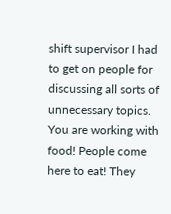shift supervisor I had to get on people for discussing all sorts of unnecessary topics. You are working with food! People come here to eat! They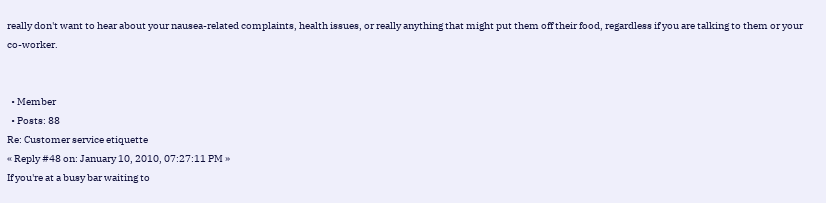really don't want to hear about your nausea-related complaints, health issues, or really anything that might put them off their food, regardless if you are talking to them or your co-worker.


  • Member
  • Posts: 88
Re: Customer service etiquette
« Reply #48 on: January 10, 2010, 07:27:11 PM »
If you're at a busy bar waiting to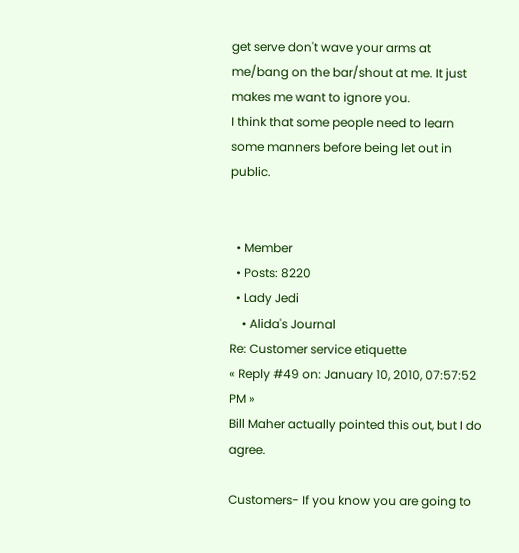get serve don't wave your arms at me/bang on the bar/shout at me. It just makes me want to ignore you.
I think that some people need to learn some manners before being let out in public.


  • Member
  • Posts: 8220
  • Lady Jedi
    • Alida's Journal
Re: Customer service etiquette
« Reply #49 on: January 10, 2010, 07:57:52 PM »
Bill Maher actually pointed this out, but I do agree.

Customers- If you know you are going to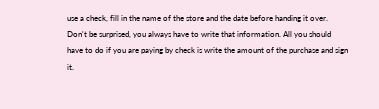use a check, fill in the name of the store and the date before handing it over. Don't be surprised, you always have to write that information. All you should have to do if you are paying by check is write the amount of the purchase and sign it.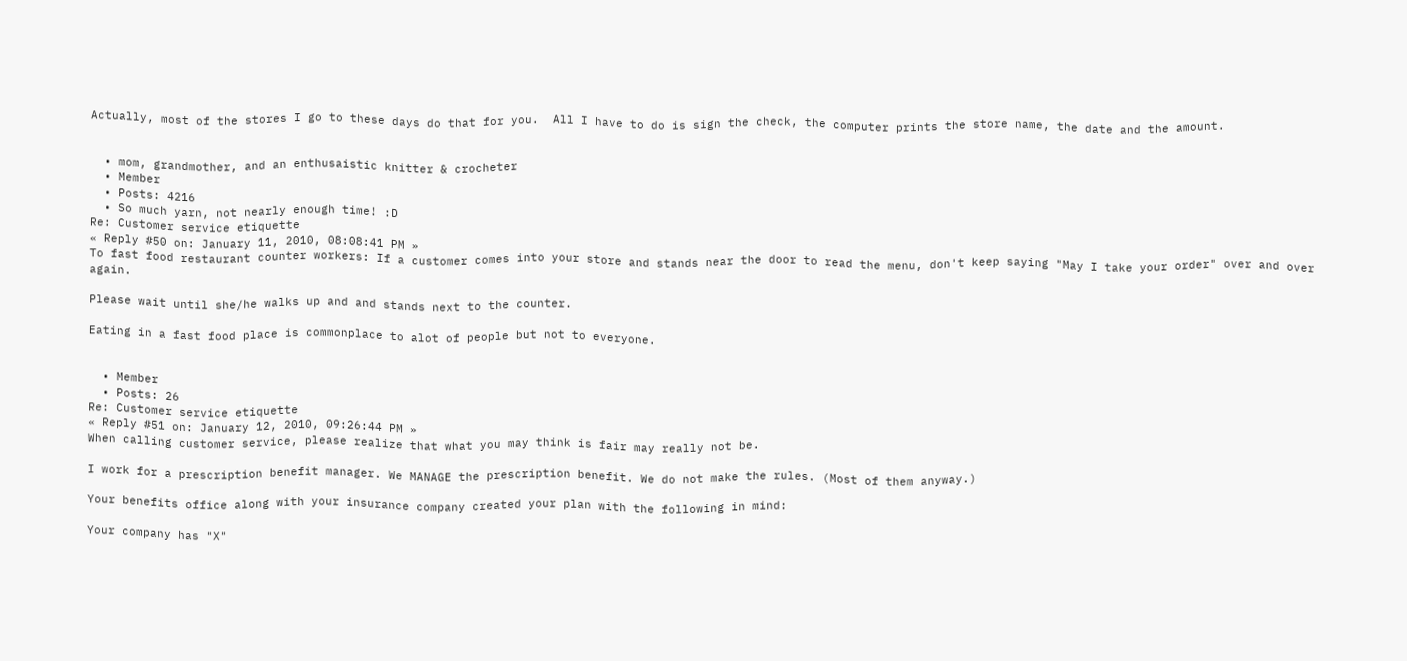Actually, most of the stores I go to these days do that for you.  All I have to do is sign the check, the computer prints the store name, the date and the amount.


  • mom, grandmother, and an enthusaistic knitter & crocheter
  • Member
  • Posts: 4216
  • So much yarn, not nearly enough time! :D
Re: Customer service etiquette
« Reply #50 on: January 11, 2010, 08:08:41 PM »
To fast food restaurant counter workers: If a customer comes into your store and stands near the door to read the menu, don't keep saying "May I take your order" over and over again.

Please wait until she/he walks up and and stands next to the counter.

Eating in a fast food place is commonplace to alot of people but not to everyone.


  • Member
  • Posts: 26
Re: Customer service etiquette
« Reply #51 on: January 12, 2010, 09:26:44 PM »
When calling customer service, please realize that what you may think is fair may really not be.

I work for a prescription benefit manager. We MANAGE the prescription benefit. We do not make the rules. (Most of them anyway.)

Your benefits office along with your insurance company created your plan with the following in mind:

Your company has "X"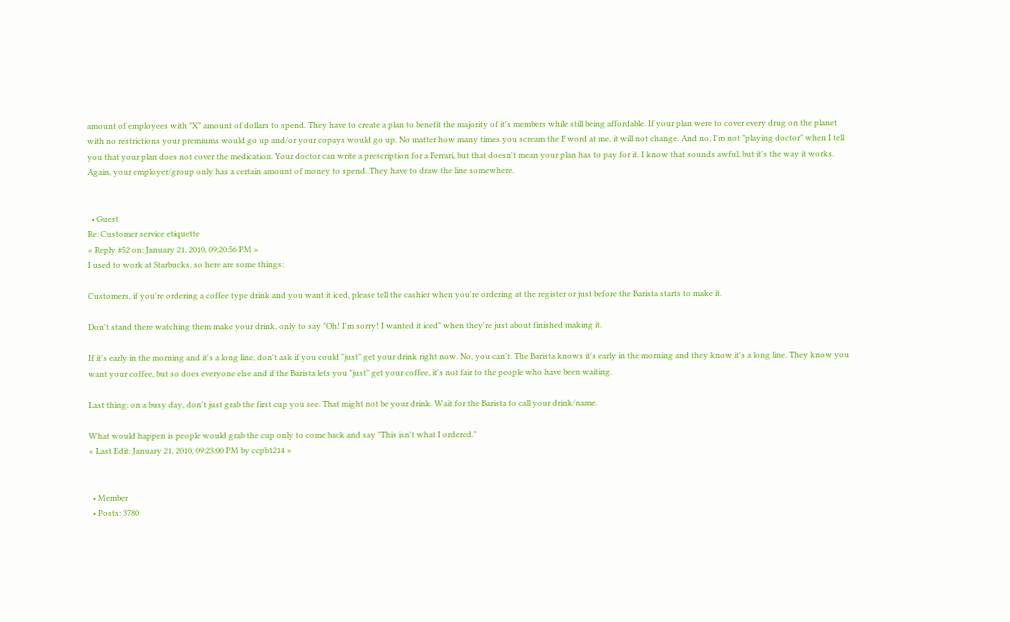amount of employees with "X" amount of dollars to spend. They have to create a plan to benefit the majority of it's members while still being affordable. If your plan were to cover every drug on the planet with no restrictions your premiums would go up and/or your copays would go up. No matter how many times you scream the F word at me, it will not change. And no, I'm not "playing doctor" when I tell you that your plan does not cover the medication. Your doctor can write a prescription for a Ferrari, but that doesn't mean your plan has to pay for it. I know that sounds awful, but it's the way it works. Again, your employer/group only has a certain amount of money to spend..They have to draw the line somewhere.


  • Guest
Re: Customer service etiquette
« Reply #52 on: January 21, 2010, 09:20:56 PM »
I used to work at Starbucks, so here are some things:

Customers, if you're ordering a coffee type drink and you want it iced, please tell the cashier when you're ordering at the register or just before the Barista starts to make it.

Don't stand there watching them make your drink, only to say "Oh! I'm sorry! I wanted it iced" when they're just about finished making it.

If it's early in the morning and it's a long line, don't ask if you could "just" get your drink right now. No, you can't. The Barista knows it's early in the morning and they know it's a long line. They know you want your coffee, but so does everyone else and if the Barista lets you "just" get your coffee, it's not fair to the people who have been waiting.

Last thing: on a busy day, don't just grab the first cup you see. That might not be your drink. Wait for the Barista to call your drink/name.

What would happen is people would grab the cup only to come back and say "This isn't what I ordered."
« Last Edit: January 21, 2010, 09:23:00 PM by ccpb1214 »


  • Member
  • Posts: 3780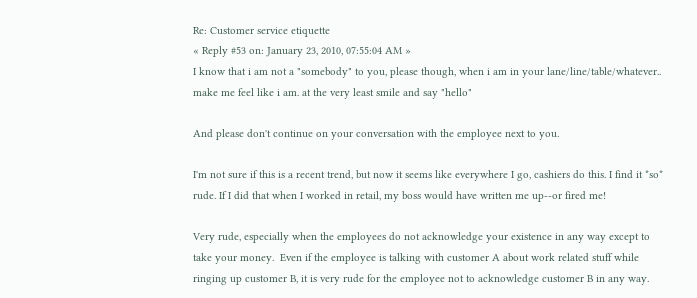Re: Customer service etiquette
« Reply #53 on: January 23, 2010, 07:55:04 AM »
I know that i am not a "somebody" to you, please though, when i am in your lane/line/table/whatever.. make me feel like i am. at the very least smile and say "hello"

And please don't continue on your conversation with the employee next to you.

I'm not sure if this is a recent trend, but now it seems like everywhere I go, cashiers do this. I find it *so* rude. If I did that when I worked in retail, my boss would have written me up--or fired me!

Very rude, especially when the employees do not acknowledge your existence in any way except to take your money.  Even if the employee is talking with customer A about work related stuff while ringing up customer B, it is very rude for the employee not to acknowledge customer B in any way.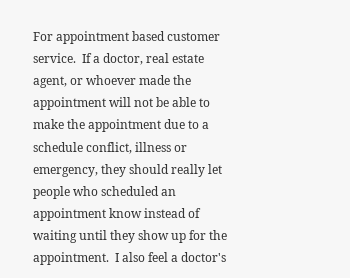For appointment based customer service.  If a doctor, real estate agent, or whoever made the appointment will not be able to make the appointment due to a schedule conflict, illness or emergency, they should really let people who scheduled an appointment know instead of waiting until they show up for the appointment.  I also feel a doctor's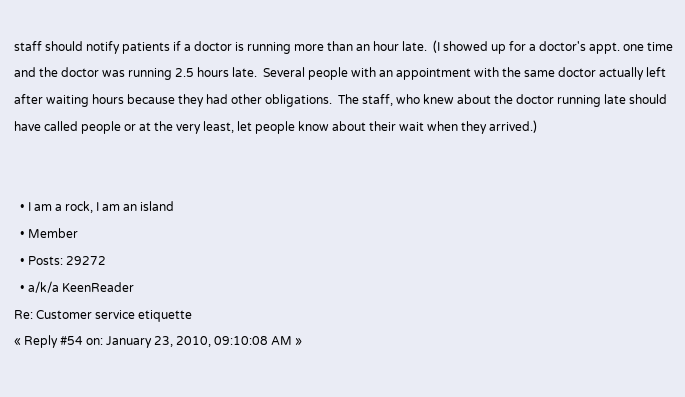staff should notify patients if a doctor is running more than an hour late.  (I showed up for a doctor's appt. one time and the doctor was running 2.5 hours late.  Several people with an appointment with the same doctor actually left after waiting hours because they had other obligations.  The staff, who knew about the doctor running late should have called people or at the very least, let people know about their wait when they arrived.)


  • I am a rock, I am an island
  • Member
  • Posts: 29272
  • a/k/a KeenReader
Re: Customer service etiquette
« Reply #54 on: January 23, 2010, 09:10:08 AM »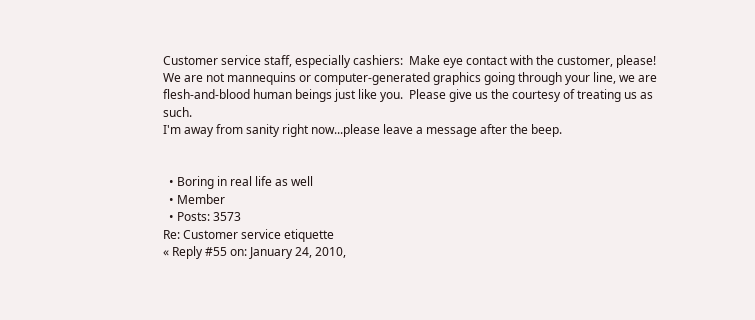Customer service staff, especially cashiers:  Make eye contact with the customer, please!  We are not mannequins or computer-generated graphics going through your line, we are flesh-and-blood human beings just like you.  Please give us the courtesy of treating us as such.
I'm away from sanity right now...please leave a message after the beep.


  • Boring in real life as well
  • Member
  • Posts: 3573
Re: Customer service etiquette
« Reply #55 on: January 24, 2010,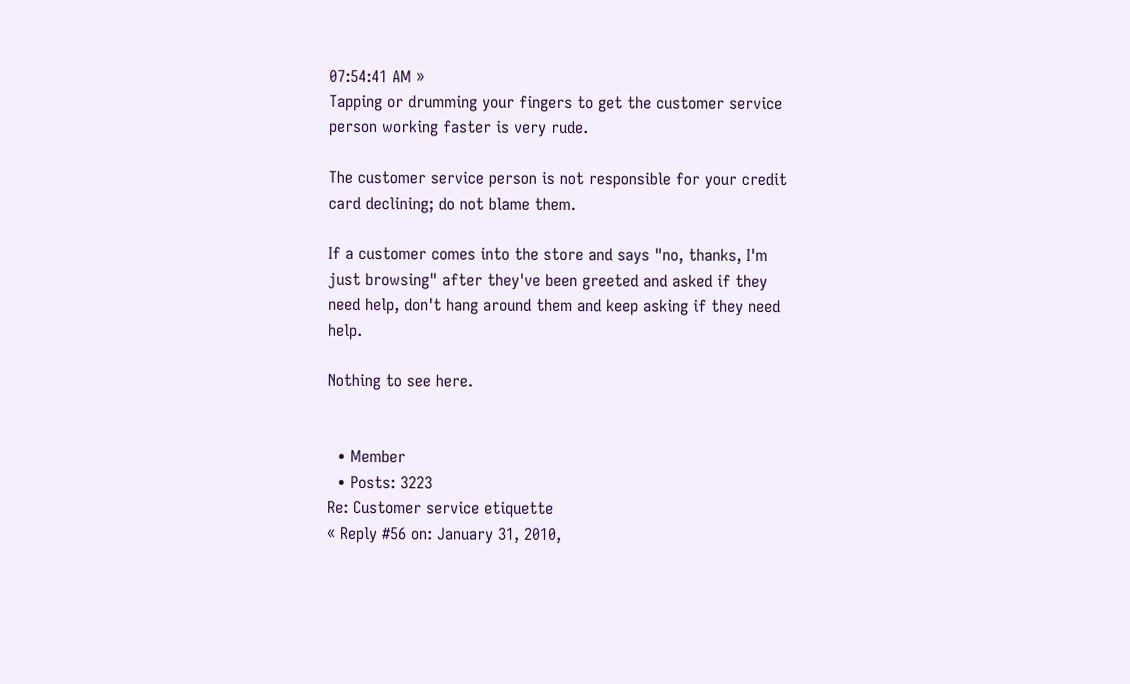07:54:41 AM »
Tapping or drumming your fingers to get the customer service person working faster is very rude.

The customer service person is not responsible for your credit card declining; do not blame them.

If a customer comes into the store and says "no, thanks, I'm just browsing" after they've been greeted and asked if they need help, don't hang around them and keep asking if they need help.

Nothing to see here.


  • Member
  • Posts: 3223
Re: Customer service etiquette
« Reply #56 on: January 31, 2010,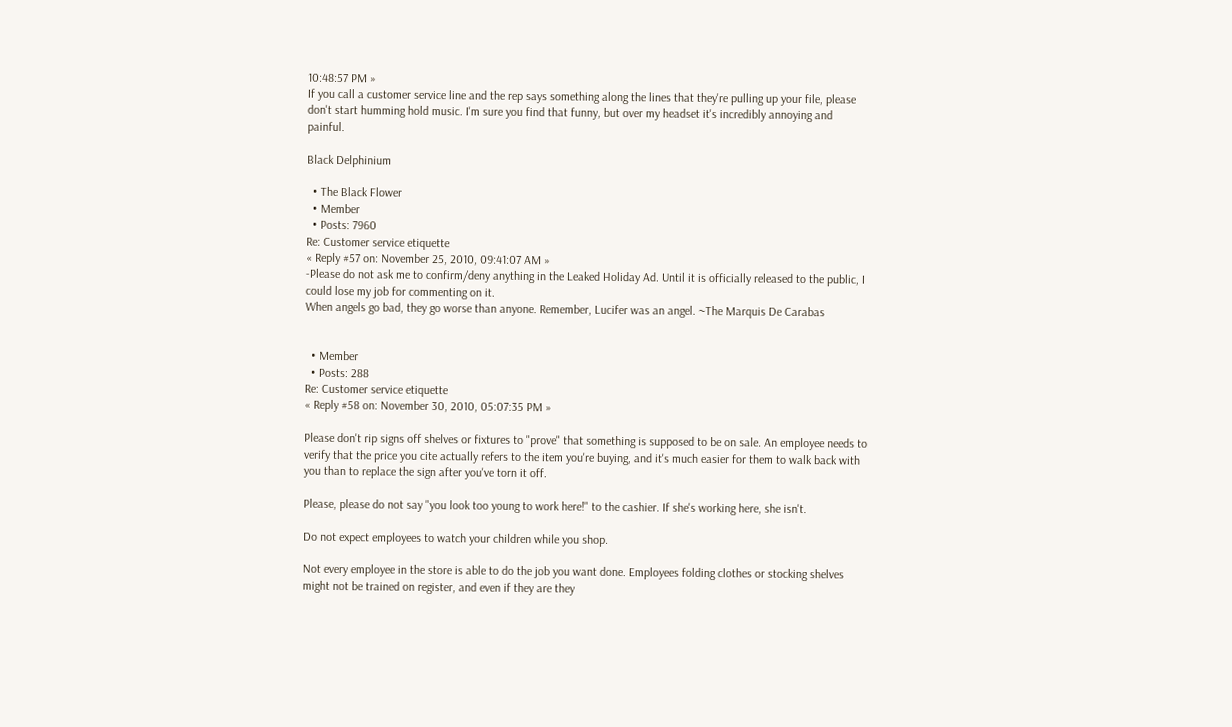10:48:57 PM »
If you call a customer service line and the rep says something along the lines that they're pulling up your file, please don't start humming hold music. I'm sure you find that funny, but over my headset it's incredibly annoying and painful.

Black Delphinium

  • The Black Flower
  • Member
  • Posts: 7960
Re: Customer service etiquette
« Reply #57 on: November 25, 2010, 09:41:07 AM »
-Please do not ask me to confirm/deny anything in the Leaked Holiday Ad. Until it is officially released to the public, I could lose my job for commenting on it.
When angels go bad, they go worse than anyone. Remember, Lucifer was an angel. ~The Marquis De Carabas


  • Member
  • Posts: 288
Re: Customer service etiquette
« Reply #58 on: November 30, 2010, 05:07:35 PM »

Please don't rip signs off shelves or fixtures to "prove" that something is supposed to be on sale. An employee needs to verify that the price you cite actually refers to the item you're buying, and it's much easier for them to walk back with you than to replace the sign after you've torn it off.

Please, please do not say "you look too young to work here!" to the cashier. If she's working here, she isn't.

Do not expect employees to watch your children while you shop.

Not every employee in the store is able to do the job you want done. Employees folding clothes or stocking shelves might not be trained on register, and even if they are they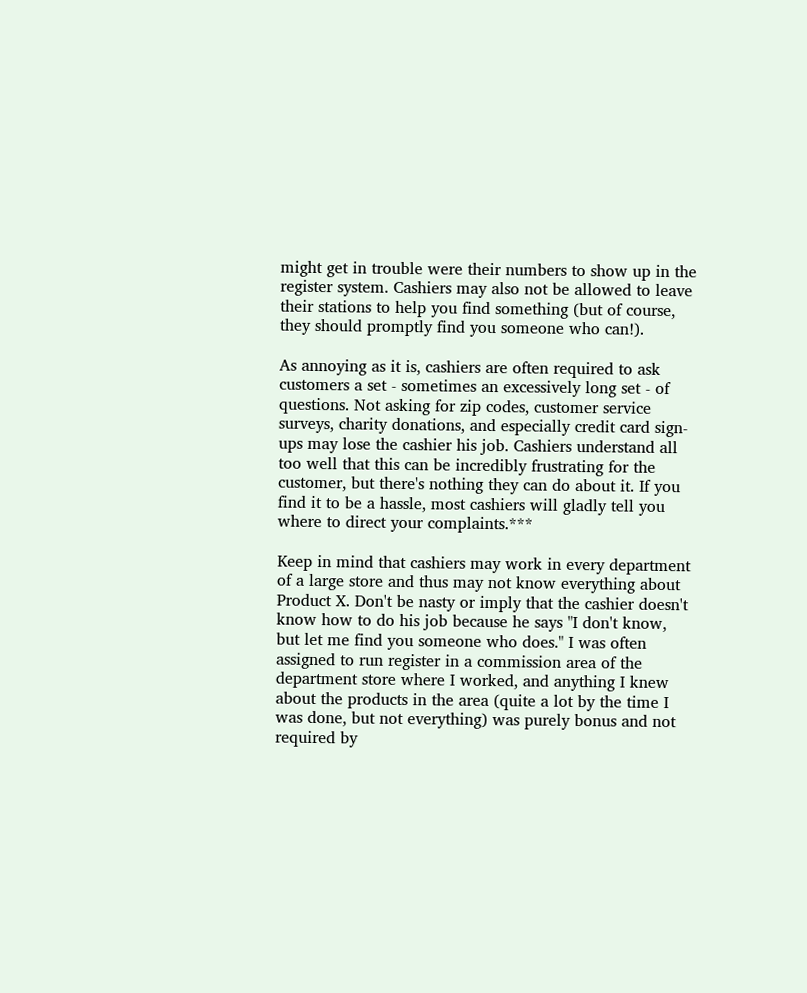might get in trouble were their numbers to show up in the register system. Cashiers may also not be allowed to leave their stations to help you find something (but of course, they should promptly find you someone who can!).

As annoying as it is, cashiers are often required to ask customers a set - sometimes an excessively long set - of questions. Not asking for zip codes, customer service surveys, charity donations, and especially credit card sign-ups may lose the cashier his job. Cashiers understand all too well that this can be incredibly frustrating for the customer, but there's nothing they can do about it. If you find it to be a hassle, most cashiers will gladly tell you where to direct your complaints.***

Keep in mind that cashiers may work in every department of a large store and thus may not know everything about Product X. Don't be nasty or imply that the cashier doesn't know how to do his job because he says "I don't know, but let me find you someone who does." I was often assigned to run register in a commission area of the department store where I worked, and anything I knew about the products in the area (quite a lot by the time I was done, but not everything) was purely bonus and not required by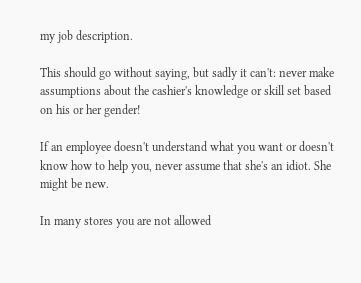my job description.

This should go without saying, but sadly it can't: never make assumptions about the cashier's knowledge or skill set based on his or her gender!

If an employee doesn't understand what you want or doesn't know how to help you, never assume that she's an idiot. She might be new.

In many stores you are not allowed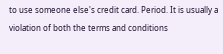to use someone else's credit card. Period. It is usually a violation of both the terms and conditions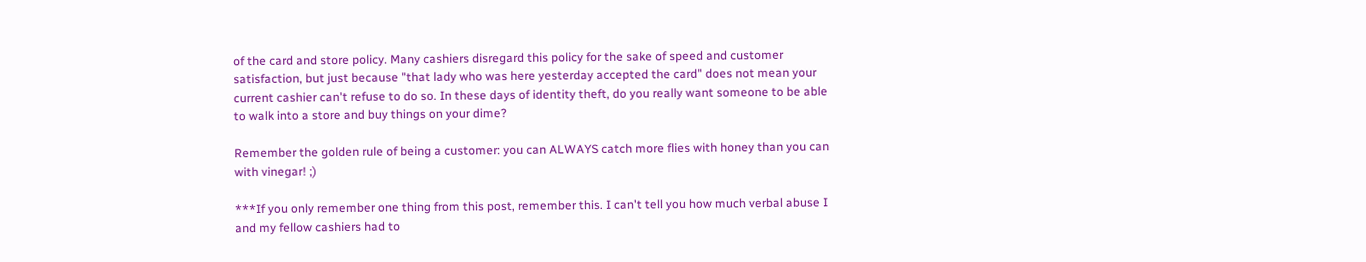of the card and store policy. Many cashiers disregard this policy for the sake of speed and customer satisfaction, but just because "that lady who was here yesterday accepted the card" does not mean your current cashier can't refuse to do so. In these days of identity theft, do you really want someone to be able to walk into a store and buy things on your dime?

Remember the golden rule of being a customer: you can ALWAYS catch more flies with honey than you can with vinegar! ;)

***If you only remember one thing from this post, remember this. I can't tell you how much verbal abuse I and my fellow cashiers had to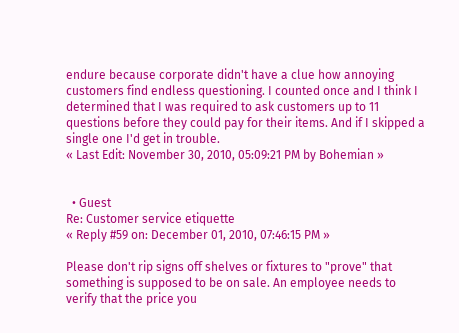endure because corporate didn't have a clue how annoying customers find endless questioning. I counted once and I think I determined that I was required to ask customers up to 11 questions before they could pay for their items. And if I skipped a single one I'd get in trouble.
« Last Edit: November 30, 2010, 05:09:21 PM by Bohemian »


  • Guest
Re: Customer service etiquette
« Reply #59 on: December 01, 2010, 07:46:15 PM »

Please don't rip signs off shelves or fixtures to "prove" that something is supposed to be on sale. An employee needs to verify that the price you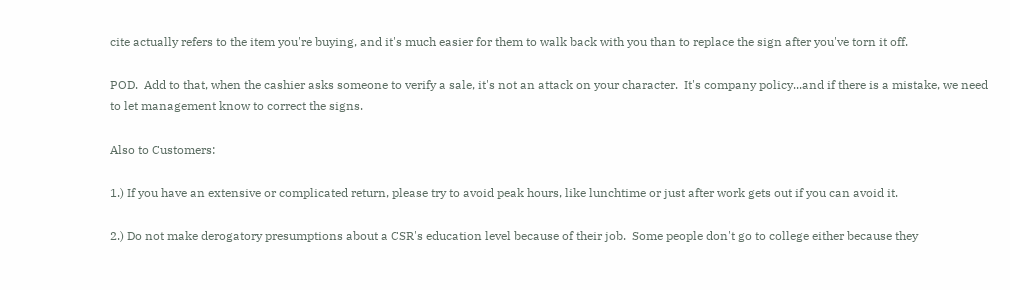cite actually refers to the item you're buying, and it's much easier for them to walk back with you than to replace the sign after you've torn it off.

POD.  Add to that, when the cashier asks someone to verify a sale, it's not an attack on your character.  It's company policy...and if there is a mistake, we need to let management know to correct the signs.

Also to Customers:

1.) If you have an extensive or complicated return, please try to avoid peak hours, like lunchtime or just after work gets out if you can avoid it.

2.) Do not make derogatory presumptions about a CSR's education level because of their job.  Some people don't go to college either because they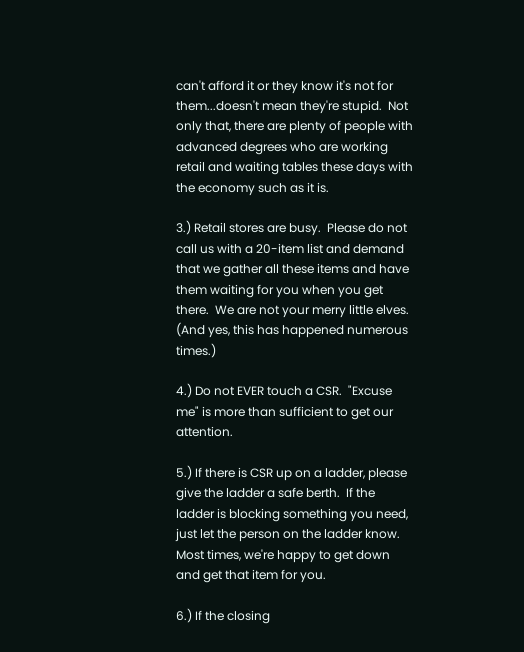can't afford it or they know it's not for them...doesn't mean they're stupid.  Not only that, there are plenty of people with advanced degrees who are working retail and waiting tables these days with the economy such as it is.

3.) Retail stores are busy.  Please do not call us with a 20-item list and demand that we gather all these items and have them waiting for you when you get there.  We are not your merry little elves.  (And yes, this has happened numerous times.)

4.) Do not EVER touch a CSR.  "Excuse me" is more than sufficient to get our attention.

5.) If there is CSR up on a ladder, please give the ladder a safe berth.  If the ladder is blocking something you need, just let the person on the ladder know.  Most times, we're happy to get down and get that item for you.

6.) If the closing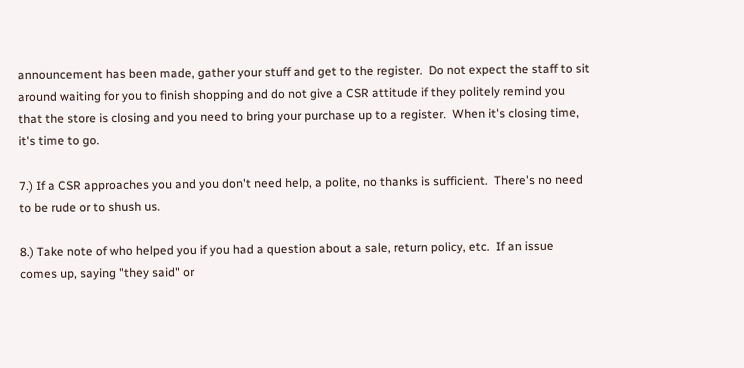announcement has been made, gather your stuff and get to the register.  Do not expect the staff to sit around waiting for you to finish shopping and do not give a CSR attitude if they politely remind you that the store is closing and you need to bring your purchase up to a register.  When it's closing time, it's time to go.

7.) If a CSR approaches you and you don't need help, a polite, no thanks is sufficient.  There's no need to be rude or to shush us.

8.) Take note of who helped you if you had a question about a sale, return policy, etc.  If an issue comes up, saying "they said" or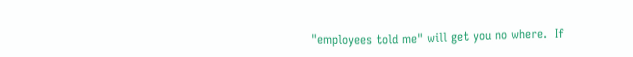"employees told me" will get you no where.  If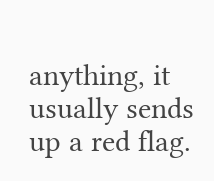anything, it usually sends up a red flag.